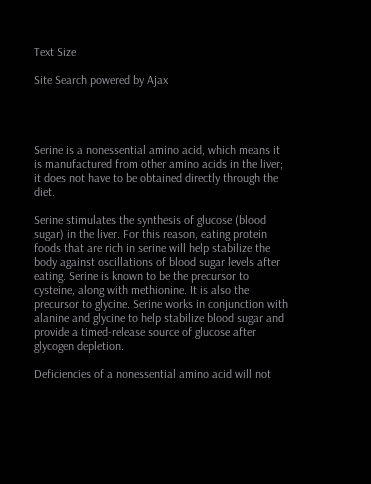Text Size

Site Search powered by Ajax




Serine is a nonessential amino acid, which means it is manufactured from other amino acids in the liver; it does not have to be obtained directly through the diet.

Serine stimulates the synthesis of glucose (blood sugar) in the liver. For this reason, eating protein foods that are rich in serine will help stabilize the body against oscillations of blood sugar levels after eating. Serine is known to be the precursor to cysteine, along with methionine. It is also the precursor to glycine. Serine works in conjunction with alanine and glycine to help stabilize blood sugar and provide a timed-release source of glucose after glycogen depletion.

Deficiencies of a nonessential amino acid will not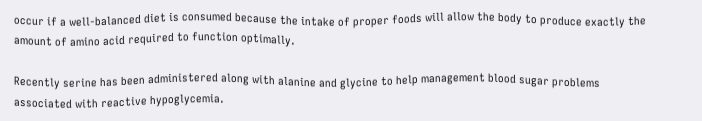occur if a well-balanced diet is consumed because the intake of proper foods will allow the body to produce exactly the amount of amino acid required to function optimally.

Recently serine has been administered along with alanine and glycine to help management blood sugar problems associated with reactive hypoglycemia.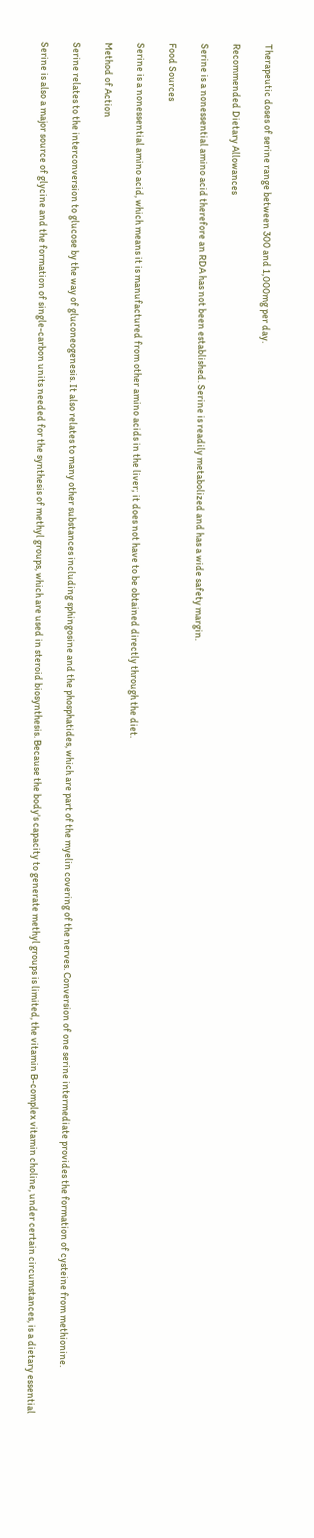Therapeutic doses of serine range between 300 and 1,000mg per day.

Recommended Dietary Allowances

Serine is a nonessential amino acid therefore an RDA has not been established. Serine is readily metabolized and has a wide safety margin.

Food Sources

Serine is a nonessential amino acid, which means it is manufactured from other amino acids in the liver; it does not have to be obtained directly through the diet.

Method of Action

Serine relates to the interconversion to glucose by the way of gluconeogenesis. It also relates to many other substances including sphingosine and the phosphatides, which are part of the myelin covering of the nerves. Conversion of one serine intermediate provides the formation of cysteine from methionine.

Serine is also a major source of glycine and the formation of single-carbon units needed for the synthesis of methyl groups, which are used in steroid biosynthesis. Because the body's capacity to generate methyl groups is limited, the vitamin B-complex vitamin choline, under certain circumstances, is a dietary essential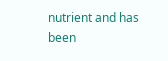nutrient and has been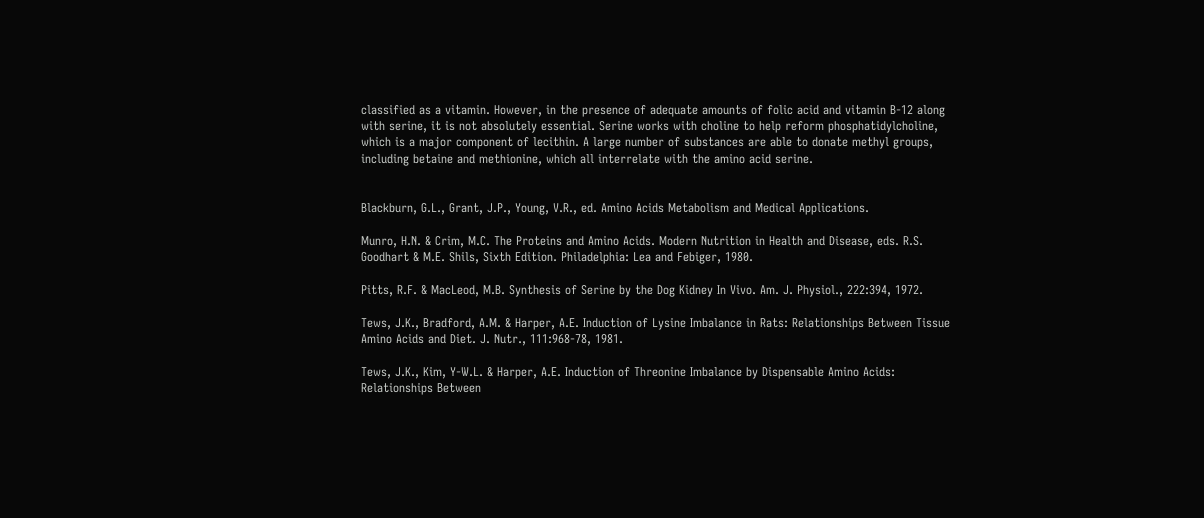classified as a vitamin. However, in the presence of adequate amounts of folic acid and vitamin B-12 along with serine, it is not absolutely essential. Serine works with choline to help reform phosphatidylcholine, which is a major component of lecithin. A large number of substances are able to donate methyl groups, including betaine and methionine, which all interrelate with the amino acid serine.


Blackburn, G.L., Grant, J.P., Young, V.R., ed. Amino Acids Metabolism and Medical Applications.

Munro, H.N. & Crim, M.C. The Proteins and Amino Acids. Modern Nutrition in Health and Disease, eds. R.S. Goodhart & M.E. Shils, Sixth Edition. Philadelphia: Lea and Febiger, 1980.

Pitts, R.F. & MacLeod, M.B. Synthesis of Serine by the Dog Kidney In Vivo. Am. J. Physiol., 222:394, 1972.

Tews, J.K., Bradford, A.M. & Harper, A.E. Induction of Lysine Imbalance in Rats: Relationships Between Tissue Amino Acids and Diet. J. Nutr., 111:968-78, 1981.

Tews, J.K., Kim, Y-W.L. & Harper, A.E. Induction of Threonine Imbalance by Dispensable Amino Acids: Relationships Between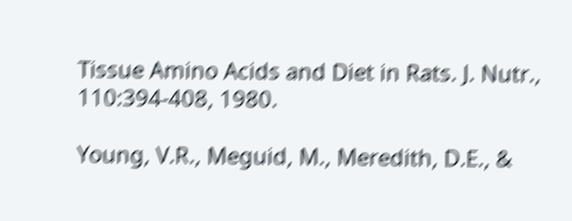Tissue Amino Acids and Diet in Rats. J. Nutr., 110:394-408, 1980.

Young, V.R., Meguid, M., Meredith, D.E., &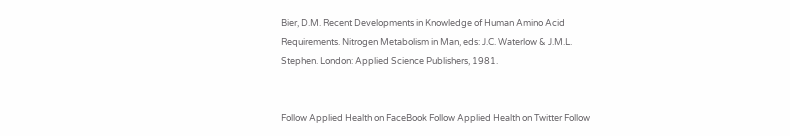Bier, D.M. Recent Developments in Knowledge of Human Amino Acid Requirements. Nitrogen Metabolism in Man, eds: J.C. Waterlow & J.M.L. Stephen. London: Applied Science Publishers, 1981.


Follow Applied Health on FaceBook Follow Applied Health on Twitter Follow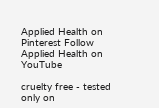Applied Health on Pinterest Follow Applied Health on YouTube

cruelty free - tested only on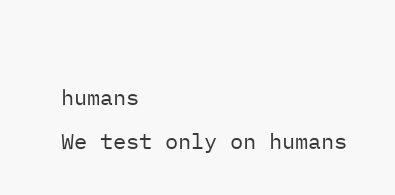humans
We test only on humans